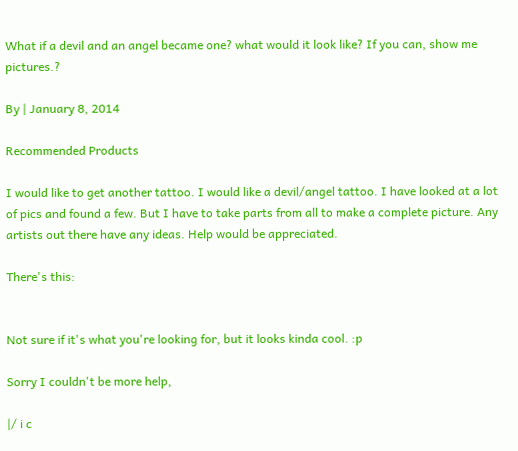What if a devil and an angel became one? what would it look like? If you can, show me pictures.?

By | January 8, 2014

Recommended Products

I would like to get another tattoo. I would like a devil/angel tattoo. I have looked at a lot of pics and found a few. But I have to take parts from all to make a complete picture. Any artists out there have any ideas. Help would be appreciated.

There's this:


Not sure if it's what you're looking for, but it looks kinda cool. :p

Sorry I couldn't be more help,

|/ i c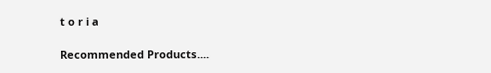t o r i a

Recommended Products....